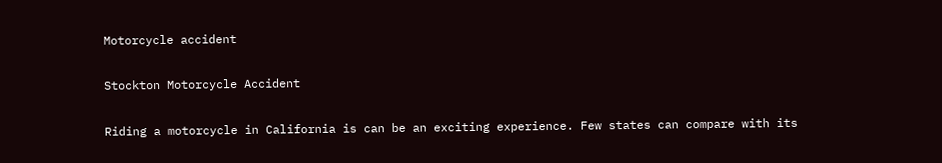Motorcycle accident

Stockton Motorcycle Accident

Riding a motorcycle in California is can be an exciting experience. Few states can compare with its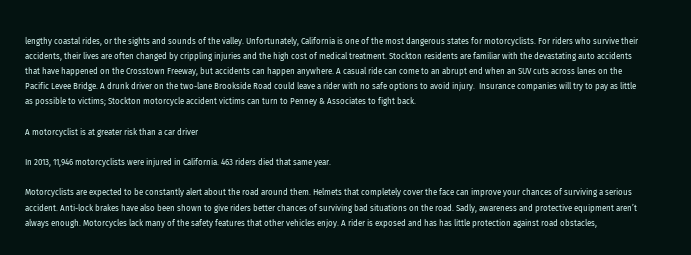lengthy coastal rides, or the sights and sounds of the valley. Unfortunately, California is one of the most dangerous states for motorcyclists. For riders who survive their accidents, their lives are often changed by crippling injuries and the high cost of medical treatment. Stockton residents are familiar with the devastating auto accidents that have happened on the Crosstown Freeway, but accidents can happen anywhere. A casual ride can come to an abrupt end when an SUV cuts across lanes on the Pacific Levee Bridge. A drunk driver on the two-lane Brookside Road could leave a rider with no safe options to avoid injury.  Insurance companies will try to pay as little as possible to victims; Stockton motorcycle accident victims can turn to Penney & Associates to fight back.

A motorcyclist is at greater risk than a car driver

In 2013, 11,946 motorcyclists were injured in California. 463 riders died that same year.

Motorcyclists are expected to be constantly alert about the road around them. Helmets that completely cover the face can improve your chances of surviving a serious accident. Anti-lock brakes have also been shown to give riders better chances of surviving bad situations on the road. Sadly, awareness and protective equipment aren’t always enough. Motorcycles lack many of the safety features that other vehicles enjoy. A rider is exposed and has has little protection against road obstacles,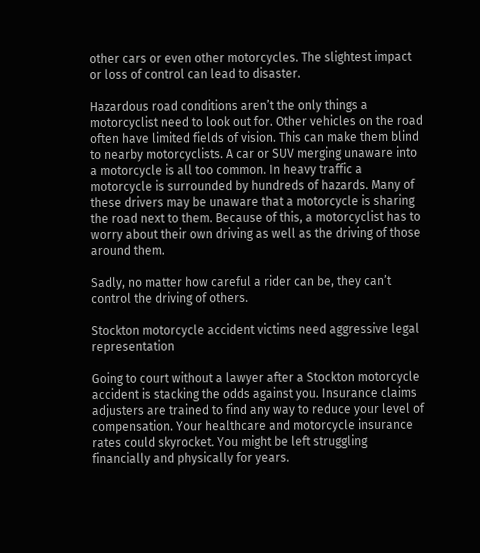other cars or even other motorcycles. The slightest impact or loss of control can lead to disaster.

Hazardous road conditions aren’t the only things a motorcyclist need to look out for. Other vehicles on the road often have limited fields of vision. This can make them blind to nearby motorcyclists. A car or SUV merging unaware into a motorcycle is all too common. In heavy traffic a motorcycle is surrounded by hundreds of hazards. Many of these drivers may be unaware that a motorcycle is sharing the road next to them. Because of this, a motorcyclist has to worry about their own driving as well as the driving of those around them.

Sadly, no matter how careful a rider can be, they can’t control the driving of others.

Stockton motorcycle accident victims need aggressive legal representation

Going to court without a lawyer after a Stockton motorcycle accident is stacking the odds against you. Insurance claims adjusters are trained to find any way to reduce your level of compensation. Your healthcare and motorcycle insurance rates could skyrocket. You might be left struggling financially and physically for years.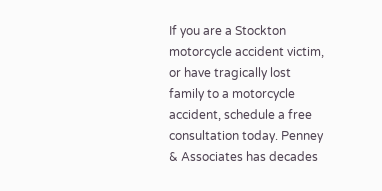If you are a Stockton motorcycle accident victim, or have tragically lost family to a motorcycle accident, schedule a free consultation today. Penney & Associates has decades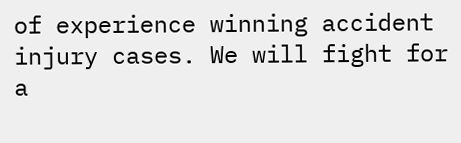of experience winning accident injury cases. We will fight for a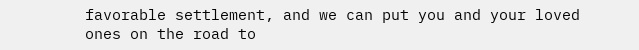favorable settlement, and we can put you and your loved ones on the road to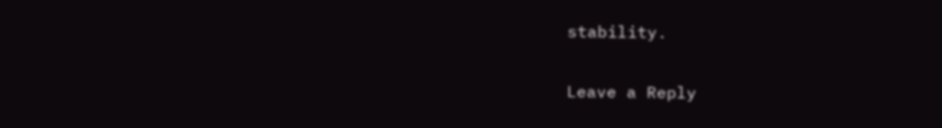stability.

Leave a Reply